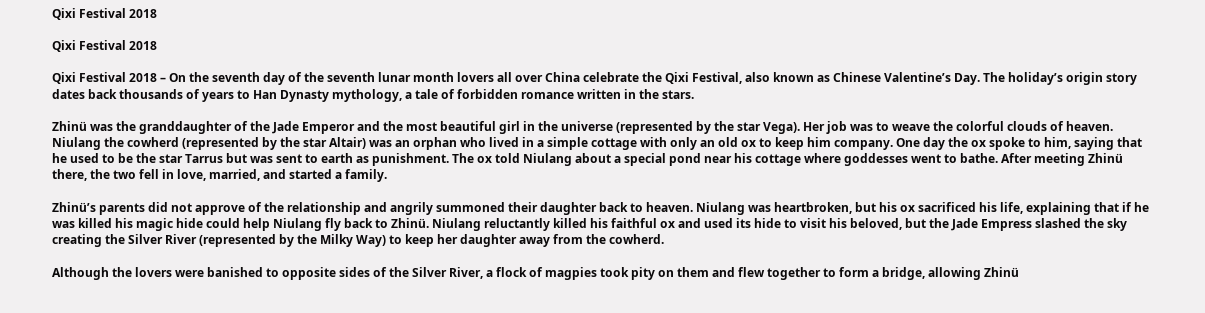Qixi Festival 2018

Qixi Festival 2018

Qixi Festival 2018 – On the seventh day of the seventh lunar month lovers all over China celebrate the Qixi Festival, also known as Chinese Valentine’s Day. The holiday’s origin story dates back thousands of years to Han Dynasty mythology, a tale of forbidden romance written in the stars.

Zhinü was the granddaughter of the Jade Emperor and the most beautiful girl in the universe (represented by the star Vega). Her job was to weave the colorful clouds of heaven. Niulang the cowherd (represented by the star Altair) was an orphan who lived in a simple cottage with only an old ox to keep him company. One day the ox spoke to him, saying that he used to be the star Tarrus but was sent to earth as punishment. The ox told Niulang about a special pond near his cottage where goddesses went to bathe. After meeting Zhinü there, the two fell in love, married, and started a family.

Zhinü’s parents did not approve of the relationship and angrily summoned their daughter back to heaven. Niulang was heartbroken, but his ox sacrificed his life, explaining that if he was killed his magic hide could help Niulang fly back to Zhinü. Niulang reluctantly killed his faithful ox and used its hide to visit his beloved, but the Jade Empress slashed the sky creating the Silver River (represented by the Milky Way) to keep her daughter away from the cowherd.

Although the lovers were banished to opposite sides of the Silver River, a flock of magpies took pity on them and flew together to form a bridge, allowing Zhinü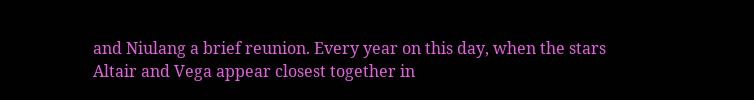and Niulang a brief reunion. Every year on this day, when the stars Altair and Vega appear closest together in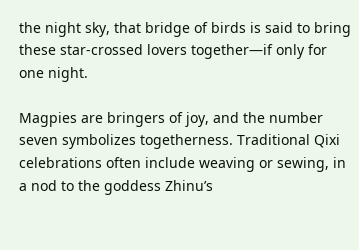the night sky, that bridge of birds is said to bring these star-crossed lovers together—if only for one night.

Magpies are bringers of joy, and the number seven symbolizes togetherness. Traditional Qixi celebrations often include weaving or sewing, in a nod to the goddess Zhinu’s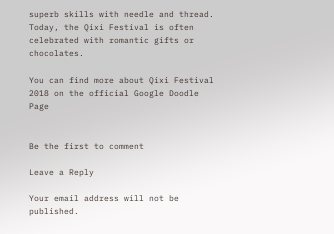superb skills with needle and thread. Today, the Qixi Festival is often celebrated with romantic gifts or chocolates.

You can find more about Qixi Festival 2018 on the official Google Doodle Page


Be the first to comment

Leave a Reply

Your email address will not be published.